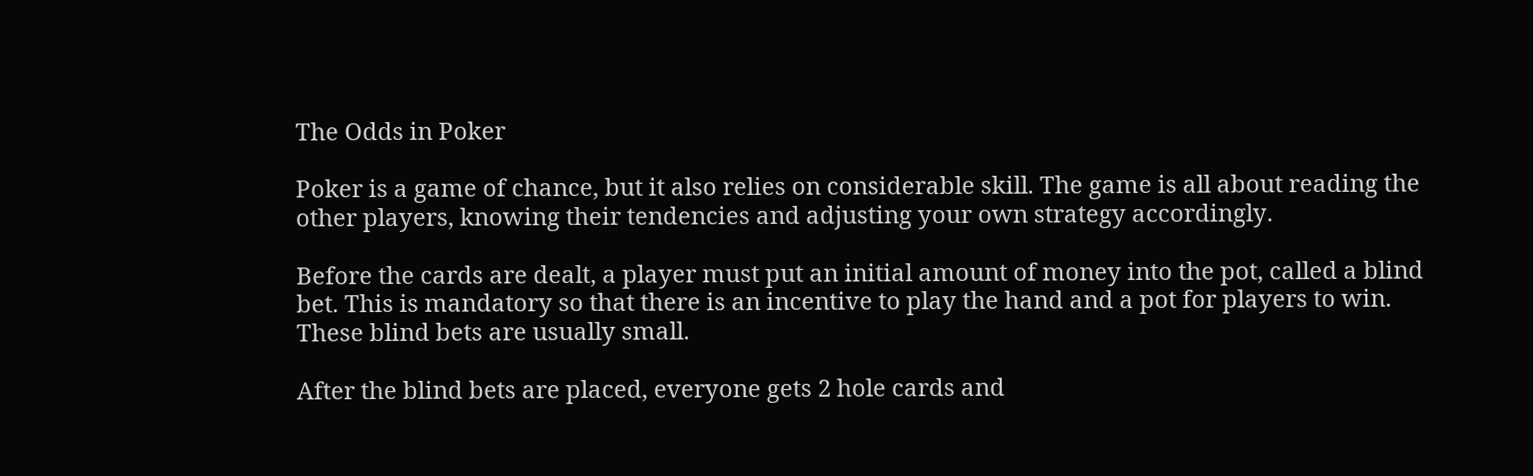The Odds in Poker

Poker is a game of chance, but it also relies on considerable skill. The game is all about reading the other players, knowing their tendencies and adjusting your own strategy accordingly.

Before the cards are dealt, a player must put an initial amount of money into the pot, called a blind bet. This is mandatory so that there is an incentive to play the hand and a pot for players to win. These blind bets are usually small.

After the blind bets are placed, everyone gets 2 hole cards and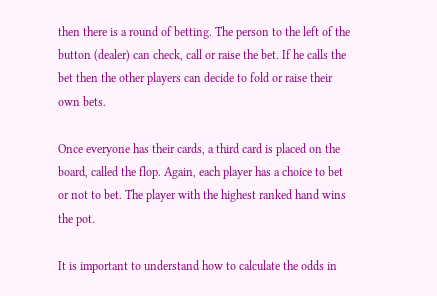then there is a round of betting. The person to the left of the button (dealer) can check, call or raise the bet. If he calls the bet then the other players can decide to fold or raise their own bets.

Once everyone has their cards, a third card is placed on the board, called the flop. Again, each player has a choice to bet or not to bet. The player with the highest ranked hand wins the pot.

It is important to understand how to calculate the odds in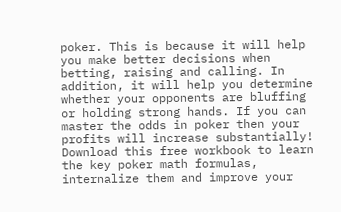poker. This is because it will help you make better decisions when betting, raising and calling. In addition, it will help you determine whether your opponents are bluffing or holding strong hands. If you can master the odds in poker then your profits will increase substantially! Download this free workbook to learn the key poker math formulas, internalize them and improve your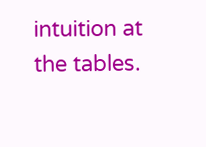intuition at the tables.